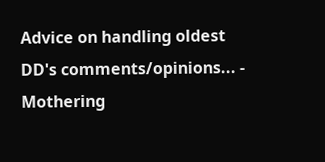Advice on handling oldest DD's comments/opinions... - Mothering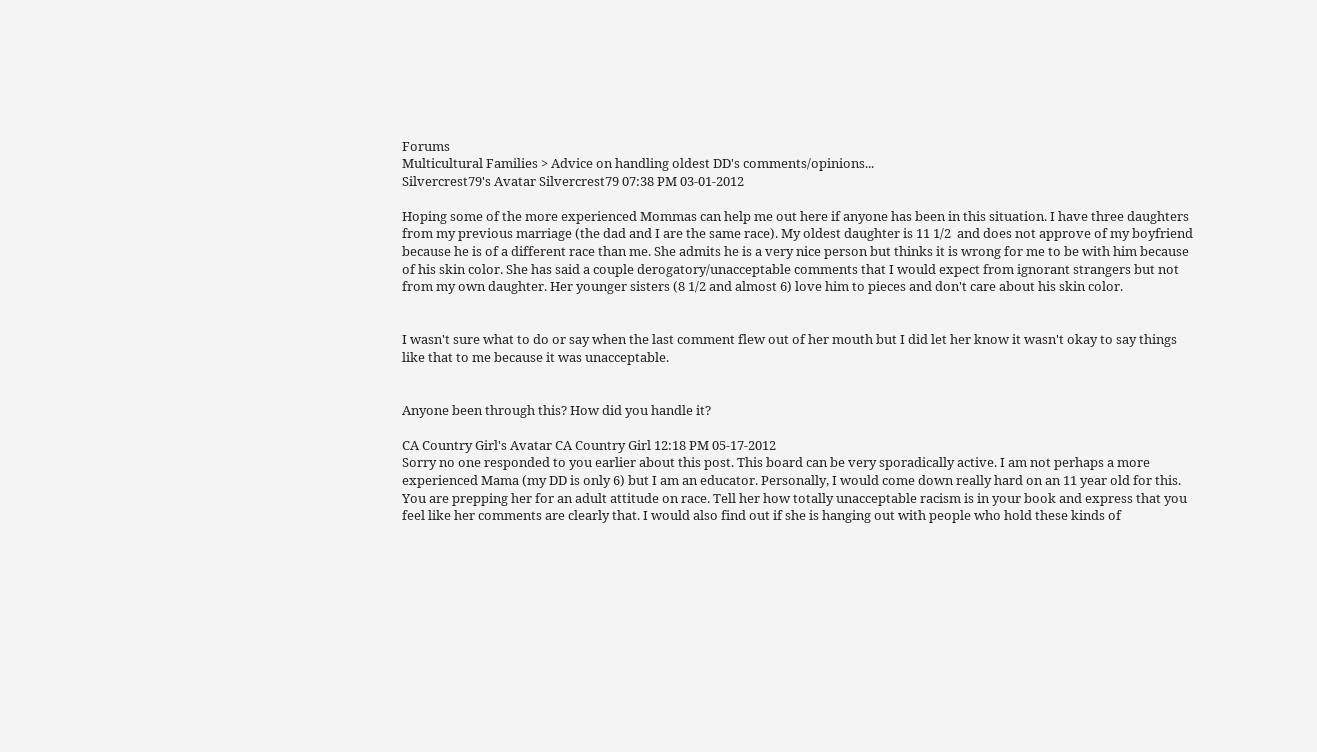Forums
Multicultural Families > Advice on handling oldest DD's comments/opinions...
Silvercrest79's Avatar Silvercrest79 07:38 PM 03-01-2012

Hoping some of the more experienced Mommas can help me out here if anyone has been in this situation. I have three daughters from my previous marriage (the dad and I are the same race). My oldest daughter is 11 1/2  and does not approve of my boyfriend because he is of a different race than me. She admits he is a very nice person but thinks it is wrong for me to be with him because of his skin color. She has said a couple derogatory/unacceptable comments that I would expect from ignorant strangers but not from my own daughter. Her younger sisters (8 1/2 and almost 6) love him to pieces and don't care about his skin color.


I wasn't sure what to do or say when the last comment flew out of her mouth but I did let her know it wasn't okay to say things like that to me because it was unacceptable.


Anyone been through this? How did you handle it?

CA Country Girl's Avatar CA Country Girl 12:18 PM 05-17-2012
Sorry no one responded to you earlier about this post. This board can be very sporadically active. I am not perhaps a more experienced Mama (my DD is only 6) but I am an educator. Personally, I would come down really hard on an 11 year old for this. You are prepping her for an adult attitude on race. Tell her how totally unacceptable racism is in your book and express that you feel like her comments are clearly that. I would also find out if she is hanging out with people who hold these kinds of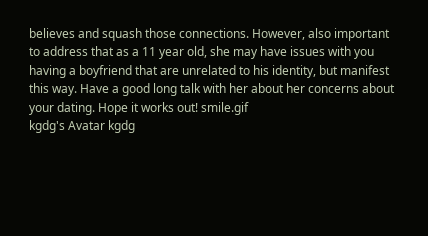believes and squash those connections. However, also important to address that as a 11 year old, she may have issues with you having a boyfriend that are unrelated to his identity, but manifest this way. Have a good long talk with her about her concerns about your dating. Hope it works out! smile.gif
kgdg's Avatar kgdg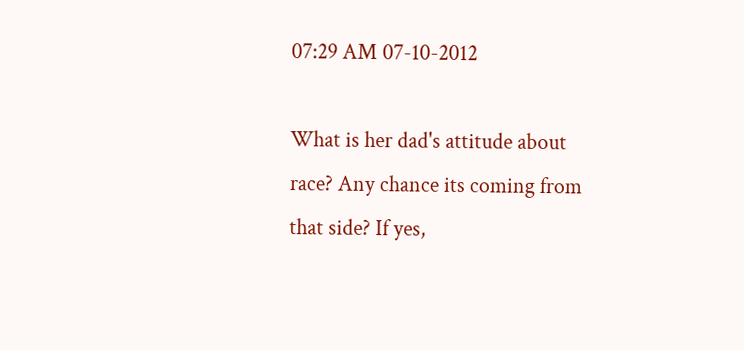07:29 AM 07-10-2012

What is her dad's attitude about race? Any chance its coming from that side? If yes,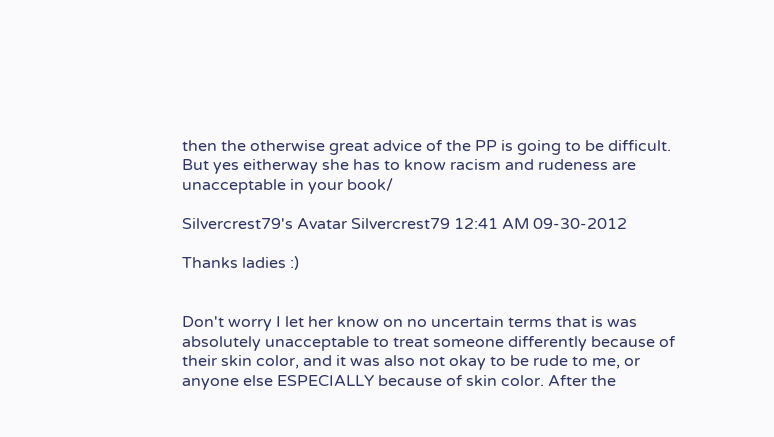then the otherwise great advice of the PP is going to be difficult. But yes eitherway she has to know racism and rudeness are unacceptable in your book/

Silvercrest79's Avatar Silvercrest79 12:41 AM 09-30-2012

Thanks ladies :)


Don't worry I let her know on no uncertain terms that is was absolutely unacceptable to treat someone differently because of their skin color, and it was also not okay to be rude to me, or anyone else ESPECIALLY because of skin color. After the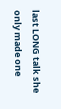last LONG talk she only made one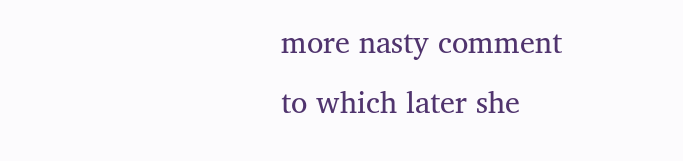more nasty comment to which later she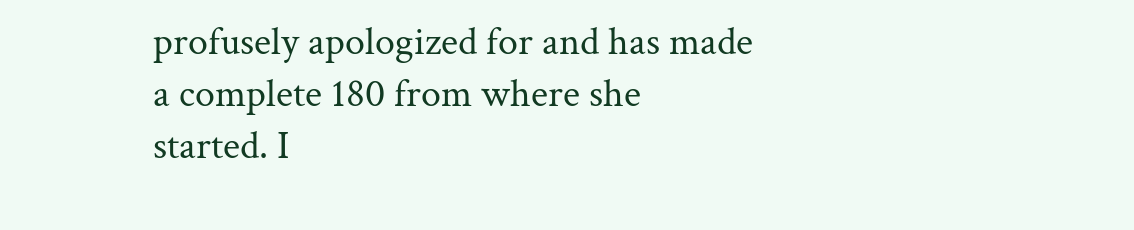profusely apologized for and has made a complete 180 from where she started. I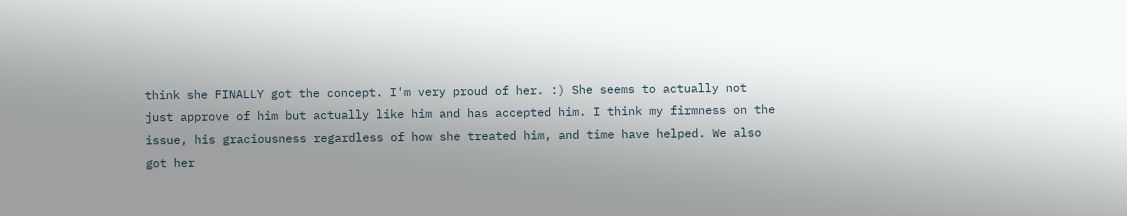think she FINALLY got the concept. I'm very proud of her. :) She seems to actually not just approve of him but actually like him and has accepted him. I think my firmness on the issue, his graciousness regardless of how she treated him, and time have helped. We also got her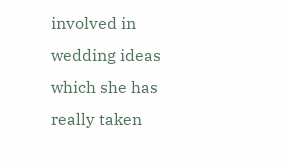involved in wedding ideas which she has really taken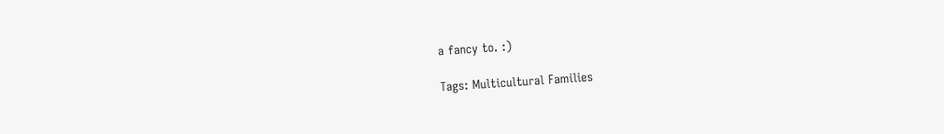a fancy to. :)

Tags: Multicultural Families